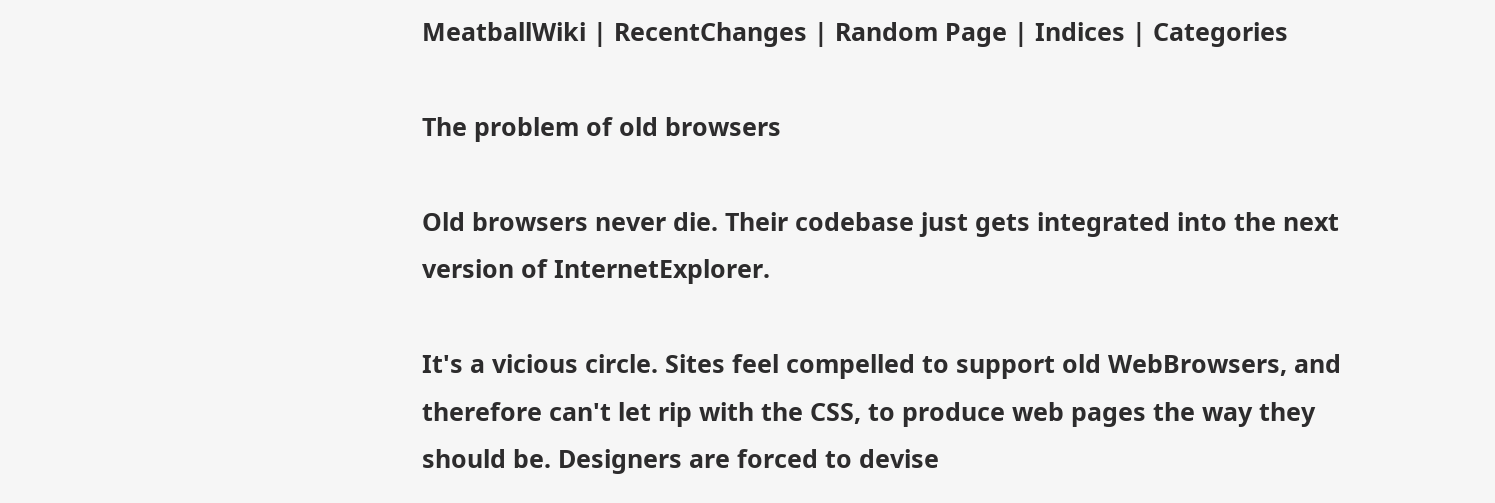MeatballWiki | RecentChanges | Random Page | Indices | Categories

The problem of old browsers

Old browsers never die. Their codebase just gets integrated into the next version of InternetExplorer.

It's a vicious circle. Sites feel compelled to support old WebBrowsers, and therefore can't let rip with the CSS, to produce web pages the way they should be. Designers are forced to devise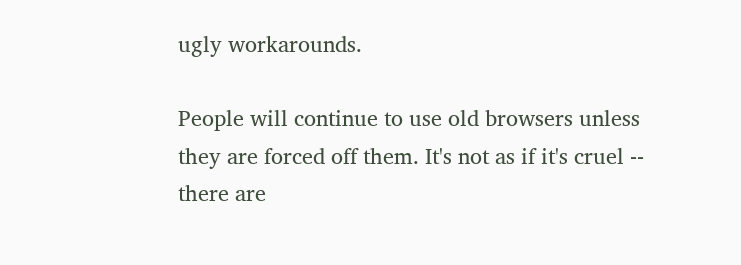ugly workarounds.

People will continue to use old browsers unless they are forced off them. It's not as if it's cruel -- there are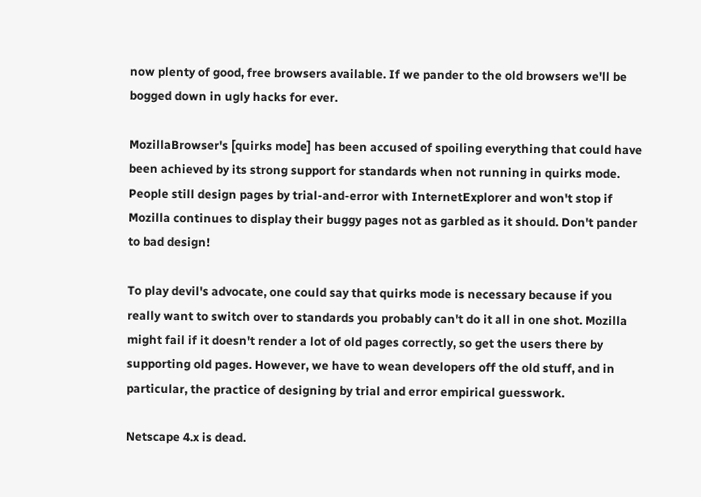now plenty of good, free browsers available. If we pander to the old browsers we'll be bogged down in ugly hacks for ever.

MozillaBrowser's [quirks mode] has been accused of spoiling everything that could have been achieved by its strong support for standards when not running in quirks mode. People still design pages by trial-and-error with InternetExplorer and won't stop if Mozilla continues to display their buggy pages not as garbled as it should. Don't pander to bad design!

To play devil's advocate, one could say that quirks mode is necessary because if you really want to switch over to standards you probably can't do it all in one shot. Mozilla might fail if it doesn't render a lot of old pages correctly, so get the users there by supporting old pages. However, we have to wean developers off the old stuff, and in particular, the practice of designing by trial and error empirical guesswork.

Netscape 4.x is dead.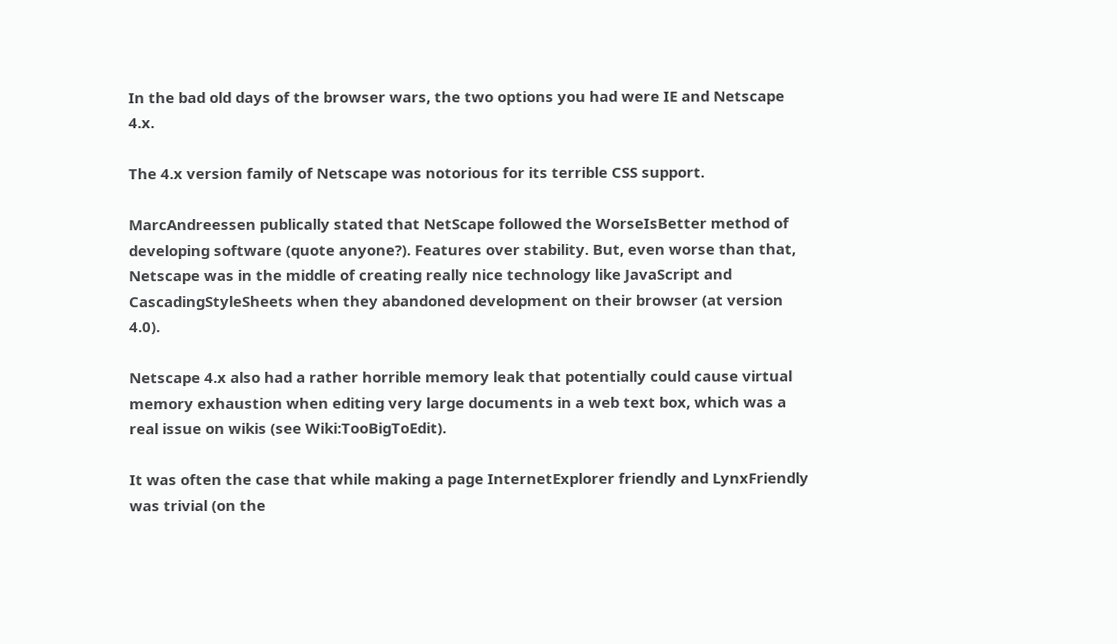In the bad old days of the browser wars, the two options you had were IE and Netscape 4.x.

The 4.x version family of Netscape was notorious for its terrible CSS support.

MarcAndreessen publically stated that NetScape followed the WorseIsBetter method of developing software (quote anyone?). Features over stability. But, even worse than that, Netscape was in the middle of creating really nice technology like JavaScript and CascadingStyleSheets when they abandoned development on their browser (at version 4.0).

Netscape 4.x also had a rather horrible memory leak that potentially could cause virtual memory exhaustion when editing very large documents in a web text box, which was a real issue on wikis (see Wiki:TooBigToEdit).

It was often the case that while making a page InternetExplorer friendly and LynxFriendly was trivial (on the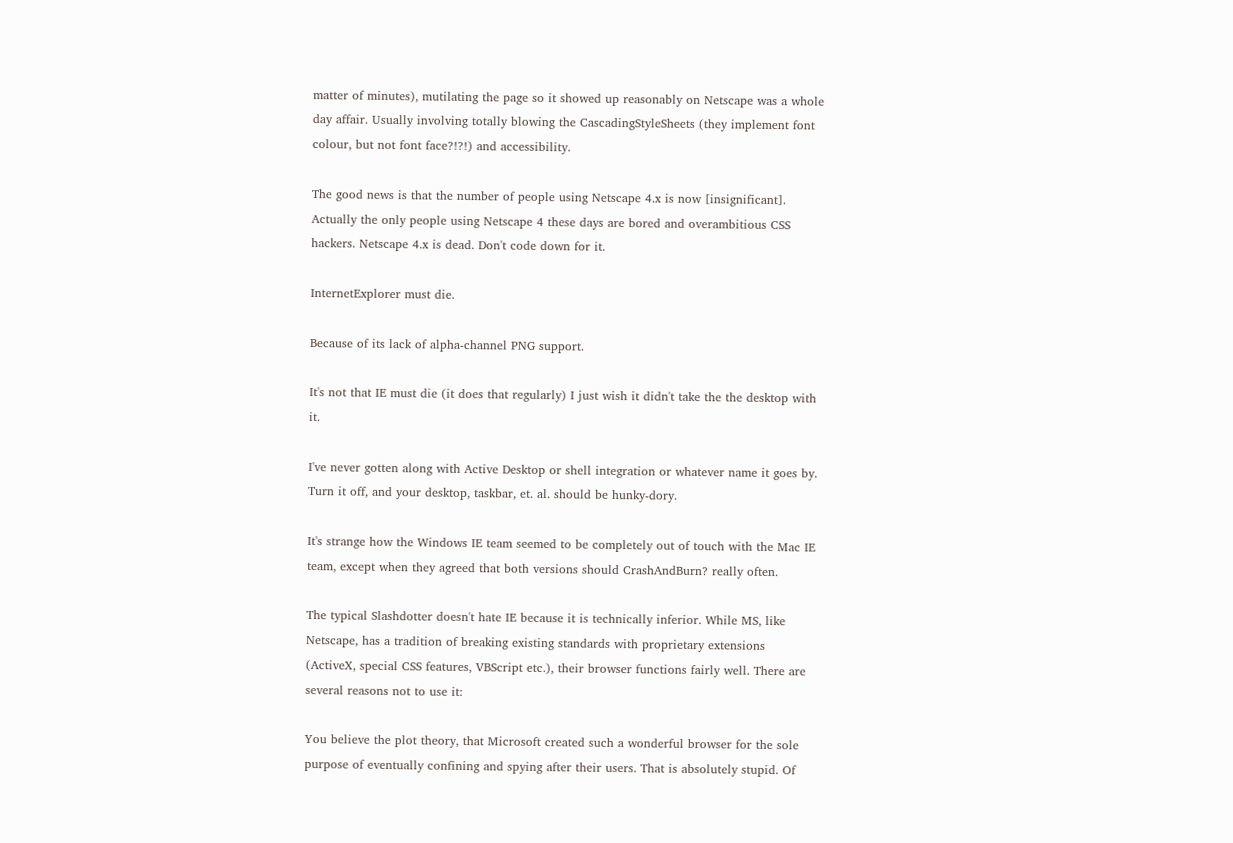matter of minutes), mutilating the page so it showed up reasonably on Netscape was a whole day affair. Usually involving totally blowing the CascadingStyleSheets (they implement font colour, but not font face?!?!) and accessibility.

The good news is that the number of people using Netscape 4.x is now [insignificant]. Actually the only people using Netscape 4 these days are bored and overambitious CSS hackers. Netscape 4.x is dead. Don't code down for it.

InternetExplorer must die.

Because of its lack of alpha-channel PNG support.

It's not that IE must die (it does that regularly) I just wish it didn't take the the desktop with it.

I've never gotten along with Active Desktop or shell integration or whatever name it goes by. Turn it off, and your desktop, taskbar, et. al. should be hunky-dory.

It's strange how the Windows IE team seemed to be completely out of touch with the Mac IE team, except when they agreed that both versions should CrashAndBurn? really often.

The typical Slashdotter doesn't hate IE because it is technically inferior. While MS, like Netscape, has a tradition of breaking existing standards with proprietary extensions (ActiveX, special CSS features, VBScript etc.), their browser functions fairly well. There are several reasons not to use it:

You believe the plot theory, that Microsoft created such a wonderful browser for the sole purpose of eventually confining and spying after their users. That is absolutely stupid. Of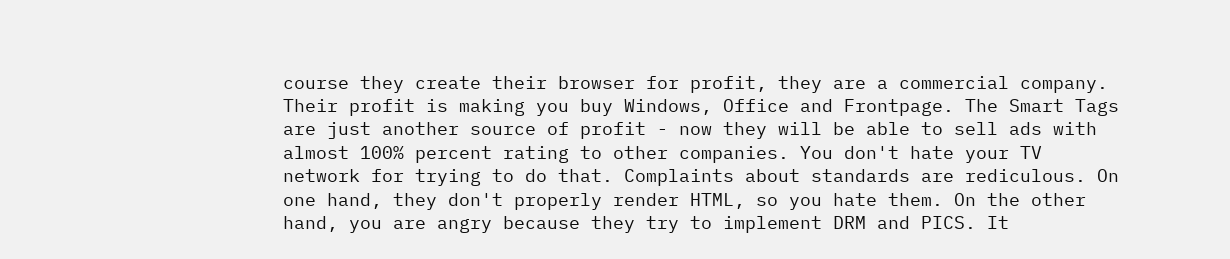course they create their browser for profit, they are a commercial company. Their profit is making you buy Windows, Office and Frontpage. The Smart Tags are just another source of profit - now they will be able to sell ads with almost 100% percent rating to other companies. You don't hate your TV network for trying to do that. Complaints about standards are rediculous. On one hand, they don't properly render HTML, so you hate them. On the other hand, you are angry because they try to implement DRM and PICS. It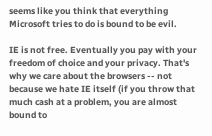seems like you think that everything Microsoft tries to do is bound to be evil.

IE is not free. Eventually you pay with your freedom of choice and your privacy. That's why we care about the browsers -- not because we hate IE itself (if you throw that much cash at a problem, you are almost bound to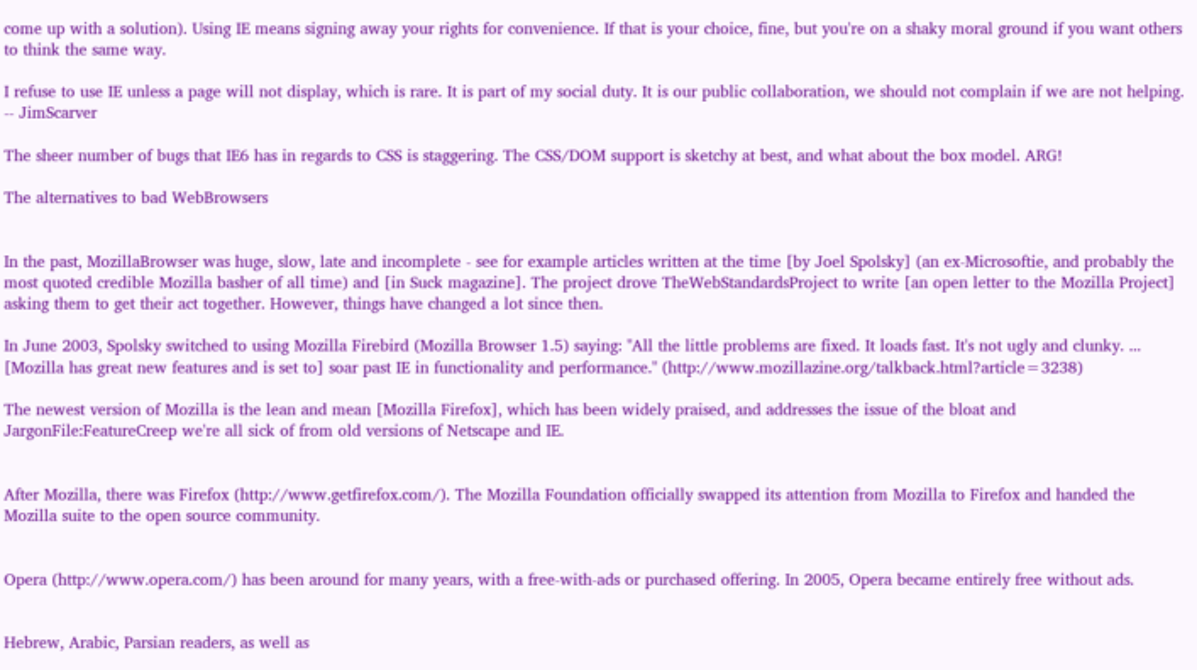come up with a solution). Using IE means signing away your rights for convenience. If that is your choice, fine, but you're on a shaky moral ground if you want others to think the same way.

I refuse to use IE unless a page will not display, which is rare. It is part of my social duty. It is our public collaboration, we should not complain if we are not helping. -- JimScarver

The sheer number of bugs that IE6 has in regards to CSS is staggering. The CSS/DOM support is sketchy at best, and what about the box model. ARG!

The alternatives to bad WebBrowsers


In the past, MozillaBrowser was huge, slow, late and incomplete - see for example articles written at the time [by Joel Spolsky] (an ex-Microsoftie, and probably the most quoted credible Mozilla basher of all time) and [in Suck magazine]. The project drove TheWebStandardsProject to write [an open letter to the Mozilla Project] asking them to get their act together. However, things have changed a lot since then.

In June 2003, Spolsky switched to using Mozilla Firebird (Mozilla Browser 1.5) saying: "All the little problems are fixed. It loads fast. It's not ugly and clunky. ... [Mozilla has great new features and is set to] soar past IE in functionality and performance." (http://www.mozillazine.org/talkback.html?article=3238)

The newest version of Mozilla is the lean and mean [Mozilla Firefox], which has been widely praised, and addresses the issue of the bloat and JargonFile:FeatureCreep we're all sick of from old versions of Netscape and IE.


After Mozilla, there was Firefox (http://www.getfirefox.com/). The Mozilla Foundation officially swapped its attention from Mozilla to Firefox and handed the Mozilla suite to the open source community.


Opera (http://www.opera.com/) has been around for many years, with a free-with-ads or purchased offering. In 2005, Opera became entirely free without ads.


Hebrew, Arabic, Parsian readers, as well as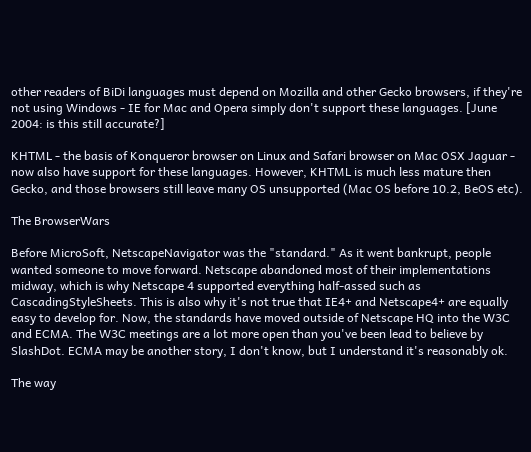other readers of BiDi languages must depend on Mozilla and other Gecko browsers, if they're not using Windows - IE for Mac and Opera simply don't support these languages. [June 2004: is this still accurate?]

KHTML - the basis of Konqueror browser on Linux and Safari browser on Mac OSX Jaguar - now also have support for these languages. However, KHTML is much less mature then Gecko, and those browsers still leave many OS unsupported (Mac OS before 10.2, BeOS etc).

The BrowserWars

Before MicroSoft, NetscapeNavigator was the "standard." As it went bankrupt, people wanted someone to move forward. Netscape abandoned most of their implementations midway, which is why Netscape 4 supported everything half-assed such as CascadingStyleSheets. This is also why it's not true that IE4+ and Netscape4+ are equally easy to develop for. Now, the standards have moved outside of Netscape HQ into the W3C and ECMA. The W3C meetings are a lot more open than you've been lead to believe by SlashDot. ECMA may be another story, I don't know, but I understand it's reasonably ok.

The way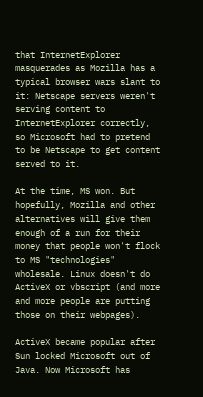that InternetExplorer masquerades as Mozilla has a typical browser wars slant to it: Netscape servers weren't serving content to InternetExplorer correctly, so Microsoft had to pretend to be Netscape to get content served to it.

At the time, MS won. But hopefully, Mozilla and other alternatives will give them enough of a run for their money that people won't flock to MS "technologies" wholesale. Linux doesn't do ActiveX or vbscript (and more and more people are putting those on their webpages).

ActiveX became popular after Sun locked Microsoft out of Java. Now Microsoft has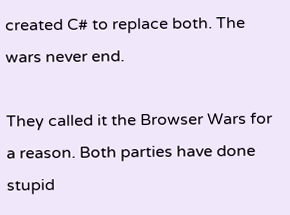created C# to replace both. The wars never end.

They called it the Browser Wars for a reason. Both parties have done stupid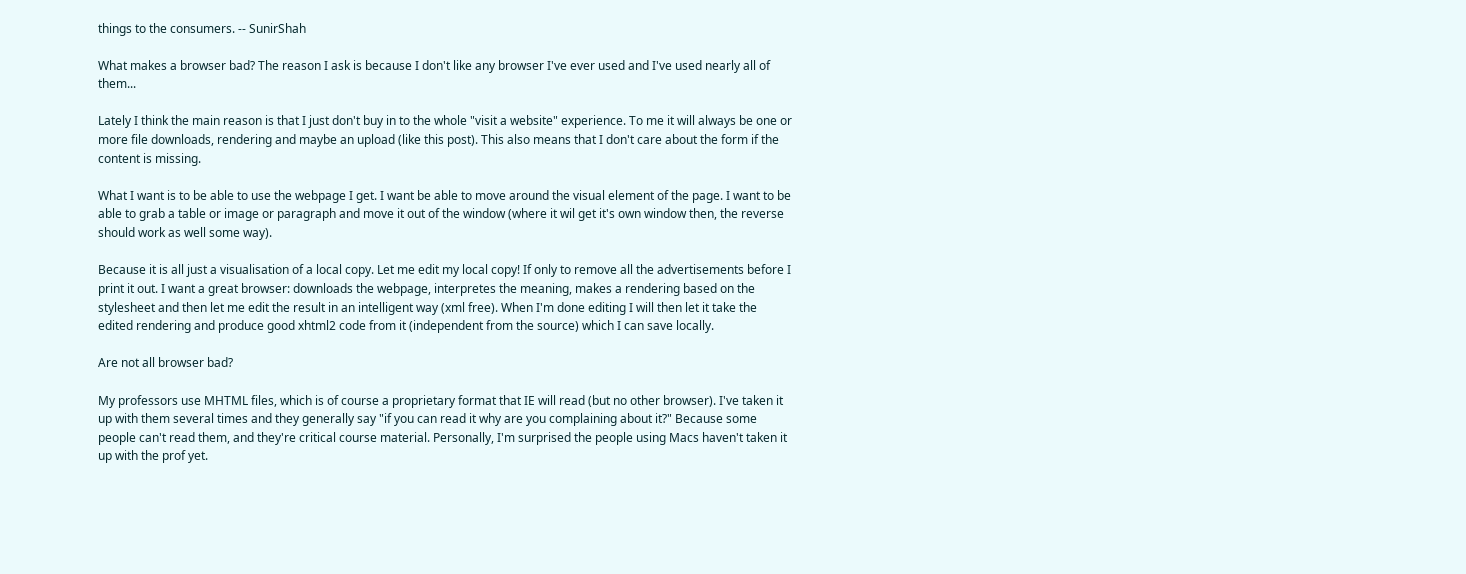things to the consumers. -- SunirShah

What makes a browser bad? The reason I ask is because I don't like any browser I've ever used and I've used nearly all of them...

Lately I think the main reason is that I just don't buy in to the whole "visit a website" experience. To me it will always be one or more file downloads, rendering and maybe an upload (like this post). This also means that I don't care about the form if the content is missing.

What I want is to be able to use the webpage I get. I want be able to move around the visual element of the page. I want to be able to grab a table or image or paragraph and move it out of the window (where it wil get it's own window then, the reverse should work as well some way).

Because it is all just a visualisation of a local copy. Let me edit my local copy! If only to remove all the advertisements before I print it out. I want a great browser: downloads the webpage, interpretes the meaning, makes a rendering based on the stylesheet and then let me edit the result in an intelligent way (xml free). When I'm done editing I will then let it take the edited rendering and produce good xhtml2 code from it (independent from the source) which I can save locally.

Are not all browser bad?

My professors use MHTML files, which is of course a proprietary format that IE will read (but no other browser). I've taken it up with them several times and they generally say "if you can read it why are you complaining about it?" Because some people can't read them, and they're critical course material. Personally, I'm surprised the people using Macs haven't taken it up with the prof yet.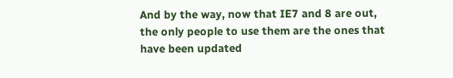And by the way, now that IE7 and 8 are out, the only people to use them are the ones that have been updated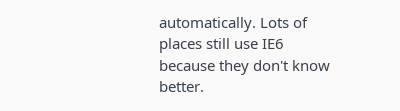automatically. Lots of places still use IE6 because they don't know better.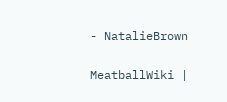- NatalieBrown


MeatballWiki |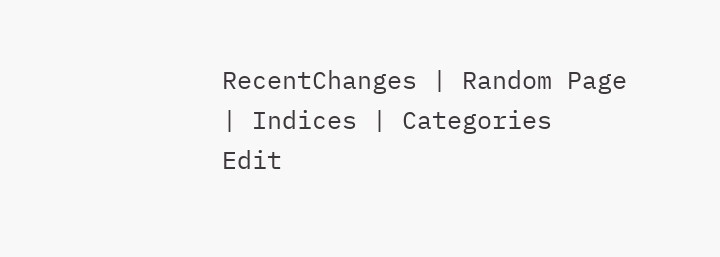RecentChanges | Random Page | Indices | Categories
Edit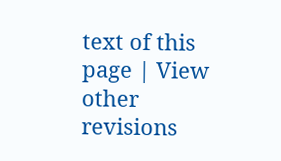text of this page | View other revisions